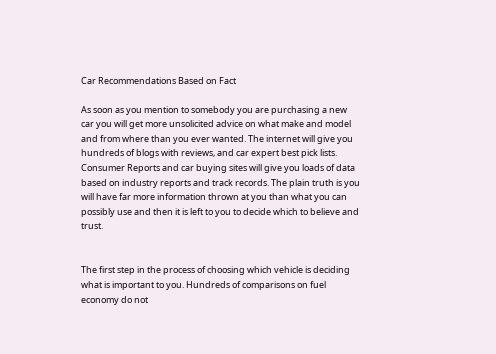Car Recommendations Based on Fact

As soon as you mention to somebody you are purchasing a new car you will get more unsolicited advice on what make and model and from where than you ever wanted. The internet will give you hundreds of blogs with reviews, and car expert best pick lists. Consumer Reports and car buying sites will give you loads of data based on industry reports and track records. The plain truth is you will have far more information thrown at you than what you can possibly use and then it is left to you to decide which to believe and trust.


The first step in the process of choosing which vehicle is deciding what is important to you. Hundreds of comparisons on fuel economy do not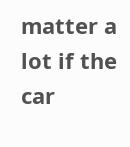matter a lot if the car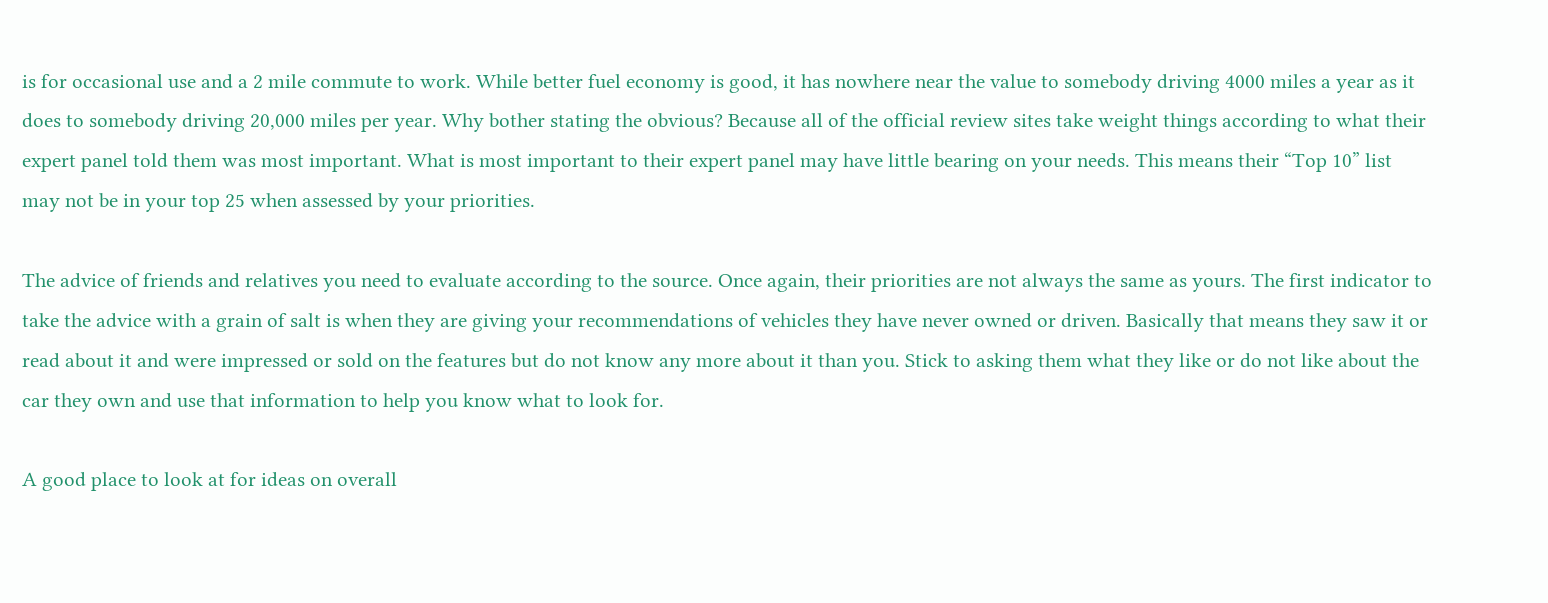is for occasional use and a 2 mile commute to work. While better fuel economy is good, it has nowhere near the value to somebody driving 4000 miles a year as it does to somebody driving 20,000 miles per year. Why bother stating the obvious? Because all of the official review sites take weight things according to what their expert panel told them was most important. What is most important to their expert panel may have little bearing on your needs. This means their “Top 10” list may not be in your top 25 when assessed by your priorities.

The advice of friends and relatives you need to evaluate according to the source. Once again, their priorities are not always the same as yours. The first indicator to take the advice with a grain of salt is when they are giving your recommendations of vehicles they have never owned or driven. Basically that means they saw it or read about it and were impressed or sold on the features but do not know any more about it than you. Stick to asking them what they like or do not like about the car they own and use that information to help you know what to look for.

A good place to look at for ideas on overall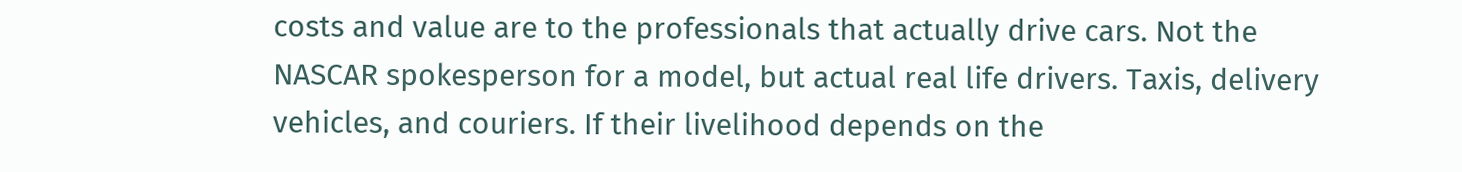costs and value are to the professionals that actually drive cars. Not the NASCAR spokesperson for a model, but actual real life drivers. Taxis, delivery vehicles, and couriers. If their livelihood depends on the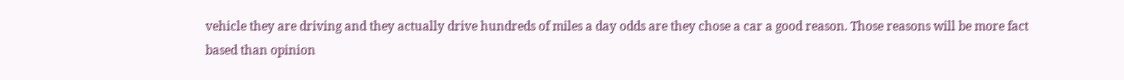vehicle they are driving and they actually drive hundreds of miles a day odds are they chose a car a good reason. Those reasons will be more fact based than opinion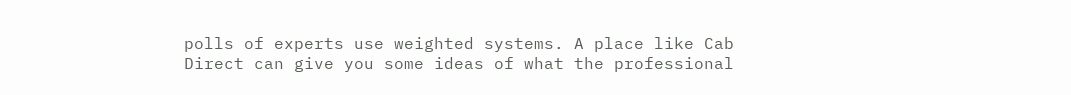polls of experts use weighted systems. A place like Cab Direct can give you some ideas of what the professional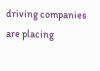driving companies are placing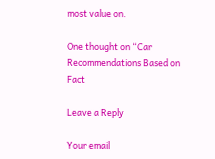most value on.

One thought on “Car Recommendations Based on Fact

Leave a Reply

Your email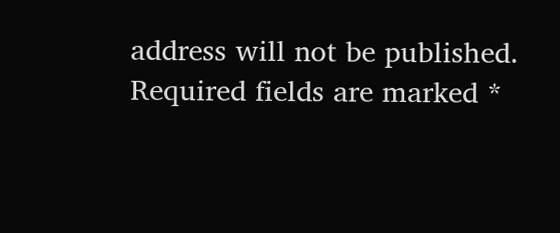address will not be published. Required fields are marked *